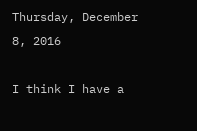Thursday, December 8, 2016

I think I have a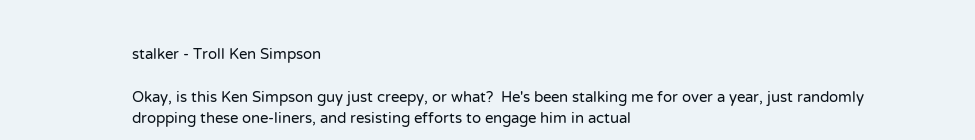stalker - Troll Ken Simpson

Okay, is this Ken Simpson guy just creepy, or what?  He's been stalking me for over a year, just randomly dropping these one-liners, and resisting efforts to engage him in actual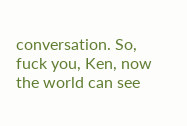conversation. So, fuck you, Ken, now the world can see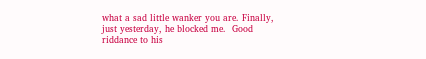what a sad little wanker you are. Finally, just yesterday, he blocked me.  Good riddance to his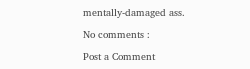mentally-damaged ass.

No comments :

Post a Comment